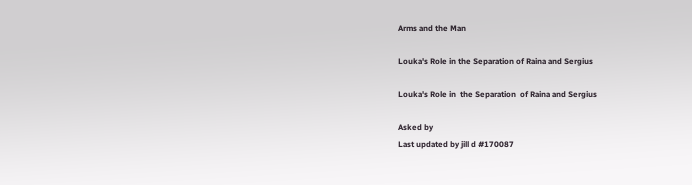Arms and the Man

Louka's Role in the Separation of Raina and Sergius

Louka's Role in  the Separation  of Raina and Sergius

Asked by
Last updated by jill d #170087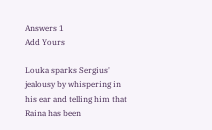Answers 1
Add Yours

Louka sparks Sergius' jealousy by whispering in his ear and telling him that Raina has been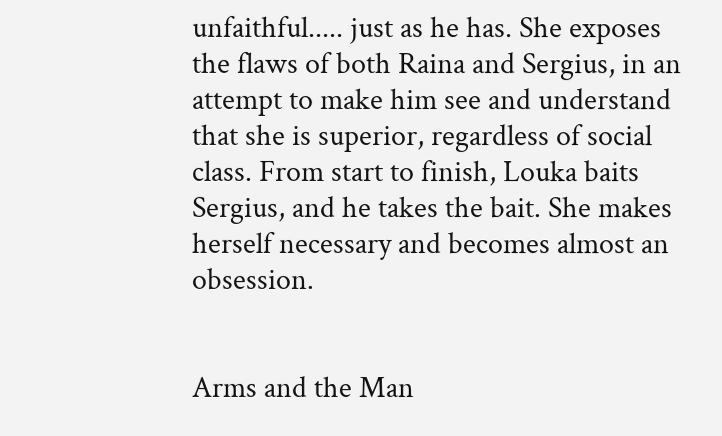unfaithful..... just as he has. She exposes the flaws of both Raina and Sergius, in an attempt to make him see and understand that she is superior, regardless of social class. From start to finish, Louka baits Sergius, and he takes the bait. She makes herself necessary and becomes almost an obsession.


Arms and the Man